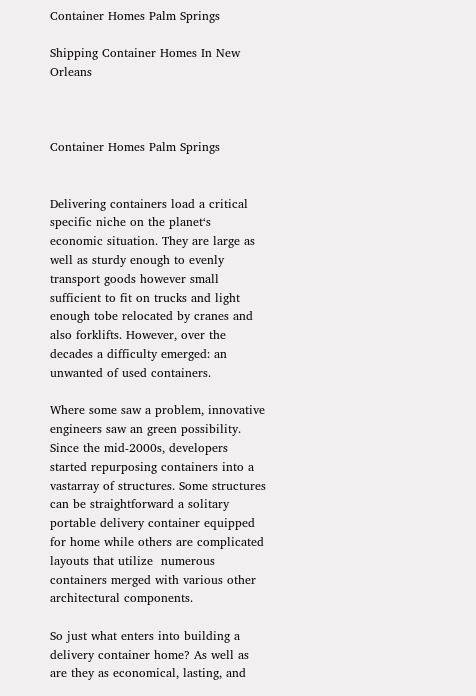Container Homes Palm Springs

Shipping Container Homes In New Orleans



Container Homes Palm Springs


Delivering containers load a critical specific niche on the planet‘s economic situation. They are large as well as sturdy enough to evenly transport goods however small sufficient to fit on trucks and light enough tobe relocated by cranes and also forklifts. However, over the decades a difficulty emerged: an  unwanted of used containers.

Where some saw a problem, innovative engineers saw an green possibility. Since the mid-2000s, developers started repurposing containers into a vastarray of structures. Some structures can be straightforward a solitary portable delivery container equipped for home while others are complicated layouts that utilize  numerous containers merged with various other architectural components.

So just what enters into building a delivery container home? As well as are they as economical, lasting, and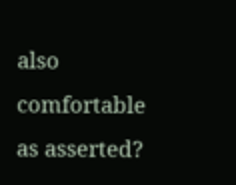also comfortable as asserted?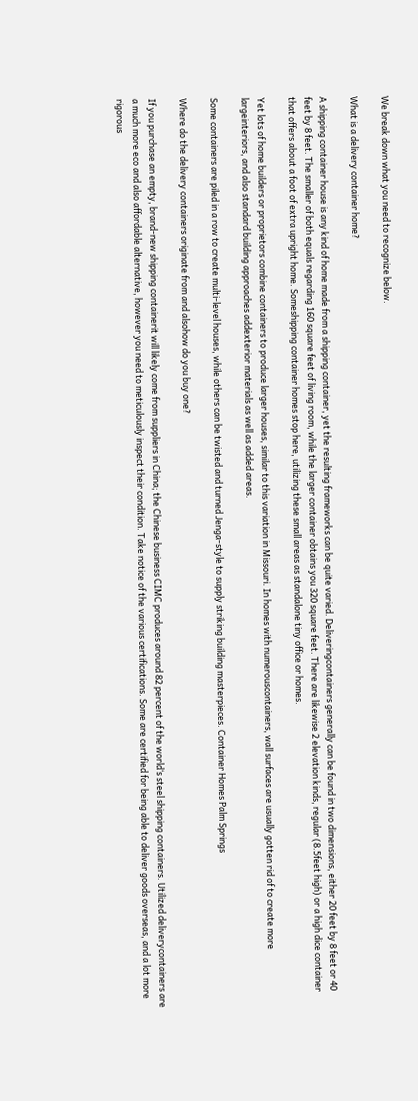We break down what you need to recognize below.

What is a delivery container home?

A shipping container house is any kind of home made from a shipping container, yet the resulting frameworks can be quite varied. Deliveringcontainers generally can be found in two dimensions, either 20 feet by 8 feet or 40 feet by 8 feet. The smaller of both equals regarding 160 square feet of living room, while the larger container obtains you 320 square feet. There are likewise 2 elevation kinds, regular (8.5feet high) or a high dice container that offers about a foot of extra upright home. Someshipping container homes stop here, utilizing these small areas as standalone tiny office or homes.

Yet lots of home builders or proprietors combine containers to produce larger houses, similar to this variation in Missouri. In homes with numerouscontainers, wall surfaces are usually gotten rid of to create more largeinteriors, and also standard building approaches addexterior materials as well as added areas.

Some containers are piled in a row to create multi-level houses, while others can be twisted and turned Jenga-style to supply striking building masterpieces. Container Homes Palm Springs

Where do the delivery containers originate from and alsohow do you buy one?

If you purchase an empty, brand-new shipping containerit will likely come from suppliers in China; the Chinese business CIMC produces around 82 percent of the world‘s steel shipping containers. Utilized deliverycontainers are a much more eco and also affordable alternative, however you need to meticulously inspect their condition. Take notice of the various certifications. Some are certified for being able to deliver goods overseas, and a lot more rigorous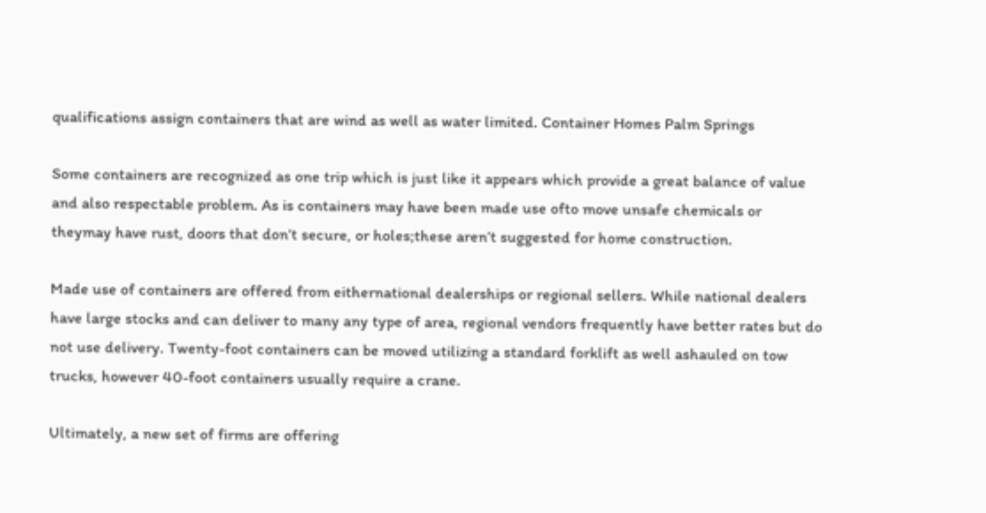qualifications assign containers that are wind as well as water limited. Container Homes Palm Springs

Some containers are recognized as one trip which is just like it appears which provide a great balance of value and also respectable problem. As is containers may have been made use ofto move unsafe chemicals or theymay have rust, doors that don’t secure, or holes;these aren’t suggested for home construction.

Made use of containers are offered from eithernational dealerships or regional sellers. While national dealers have large stocks and can deliver to many any type of area, regional vendors frequently have better rates but do not use delivery. Twenty-foot containers can be moved utilizing a standard forklift as well ashauled on tow trucks, however 40-foot containers usually require a crane.

Ultimately, a new set of firms are offering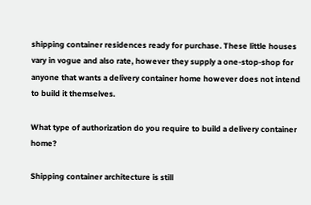shipping container residences ready for purchase. These little houses vary in vogue and also rate, however they supply a one-stop-shop for anyone that wants a delivery container home however does not intend to build it themselves.

What type of authorization do you require to build a delivery container home?

Shipping container architecture is still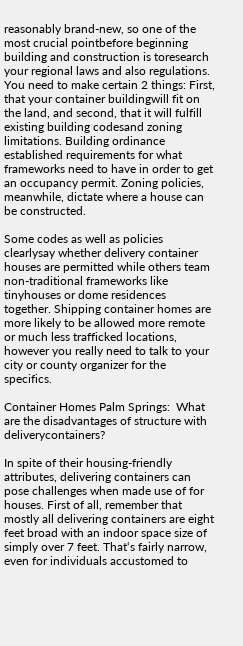reasonably brand-new, so one of the most crucial pointbefore beginning building and construction is toresearch your regional laws and also regulations. You need to make certain 2 things: First, that your container buildingwill fit on the land, and second, that it will fulfill existing building codesand zoning limitations. Building ordinance established requirements for what frameworks need to have in order to get an occupancy permit. Zoning policies, meanwhile, dictate where a house can be constructed.

Some codes as well as policies clearlysay whether delivery container houses are permitted while others team non-traditional frameworks like tinyhouses or dome residences together. Shipping container homes are more likely to be allowed more remote or much less trafficked locations, however you really need to talk to your city or county organizer for the specifics.

Container Homes Palm Springs:  What are the disadvantages of structure with deliverycontainers?

In spite of their housing-friendly attributes, delivering containers can pose challenges when made use of for houses. First of all, remember that mostly all delivering containers are eight feet broad with an indoor space size of simply over 7 feet. That‘s fairly narrow, even for individuals accustomed to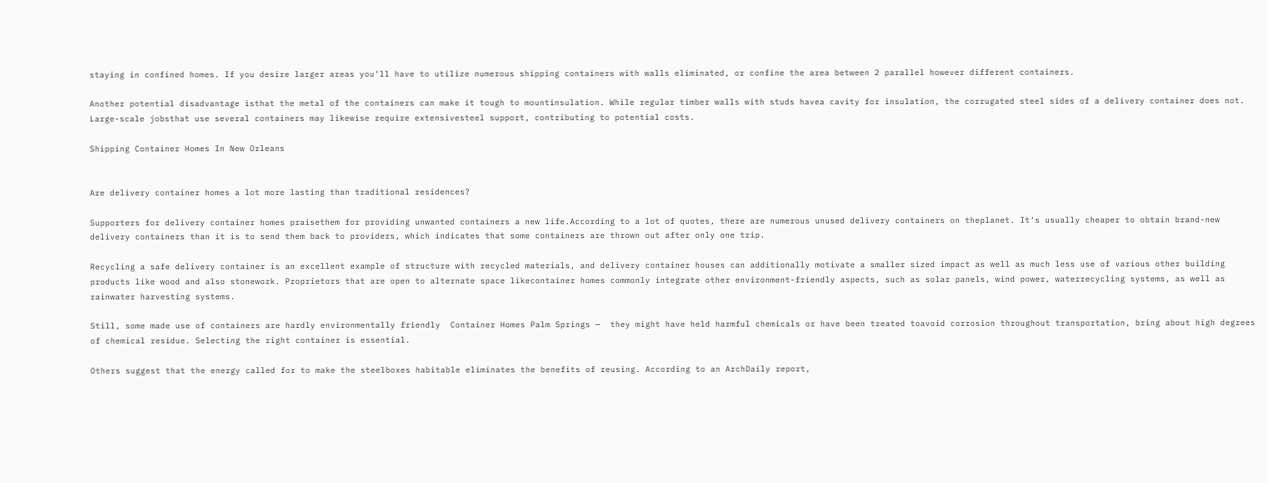staying in confined homes. If you desire larger areas you‘ll have to utilize numerous shipping containers with walls eliminated, or confine the area between 2 parallel however different containers.

Another potential disadvantage isthat the metal of the containers can make it tough to mountinsulation. While regular timber walls with studs havea cavity for insulation, the corrugated steel sides of a delivery container does not. Large-scale jobsthat use several containers may likewise require extensivesteel support, contributing to potential costs.

Shipping Container Homes In New Orleans


Are delivery container homes a lot more lasting than traditional residences?

Supporters for delivery container homes praisethem for providing unwanted containers a new life.According to a lot of quotes, there are numerous unused delivery containers on theplanet. It‘s usually cheaper to obtain brand-new delivery containers than it is to send them back to providers, which indicates that some containers are thrown out after only one trip.

Recycling a safe delivery container is an excellent example of structure with recycled materials, and delivery container houses can additionally motivate a smaller sized impact as well as much less use of various other building products like wood and also stonework. Proprietors that are open to alternate space likecontainer homes commonly integrate other environment-friendly aspects, such as solar panels, wind power, waterrecycling systems, as well as rainwater harvesting systems.

Still, some made use of containers are hardly environmentally friendly  Container Homes Palm Springs —  they might have held harmful chemicals or have been treated toavoid corrosion throughout transportation, bring about high degrees of chemical residue. Selecting the right container is essential.

Others suggest that the energy called for to make the steelboxes habitable eliminates the benefits of reusing. According to an ArchDaily report,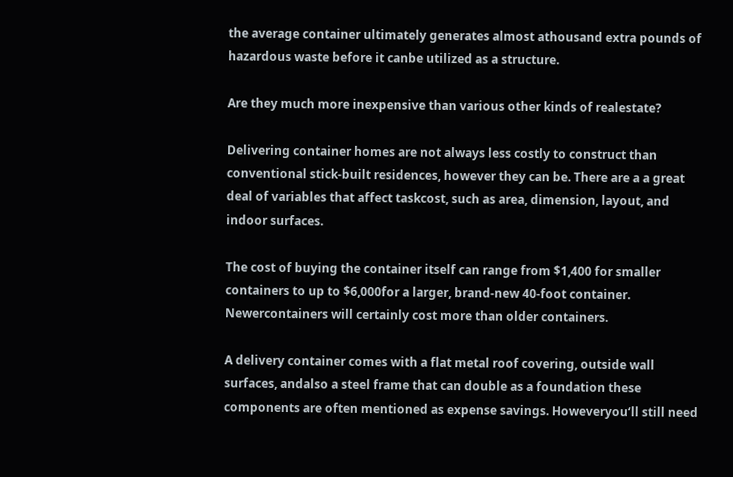the average container ultimately generates almost athousand extra pounds of hazardous waste before it canbe utilized as a structure.

Are they much more inexpensive than various other kinds of realestate?

Delivering container homes are not always less costly to construct than conventional stick-built residences, however they can be. There are a a great deal of variables that affect taskcost, such as area, dimension, layout, and indoor surfaces.

The cost of buying the container itself can range from $1,400 for smaller containers to up to $6,000for a larger, brand-new 40-foot container. Newercontainers will certainly cost more than older containers.

A delivery container comes with a flat metal roof covering, outside wall surfaces, andalso a steel frame that can double as a foundation these components are often mentioned as expense savings. Howeveryou‘ll still need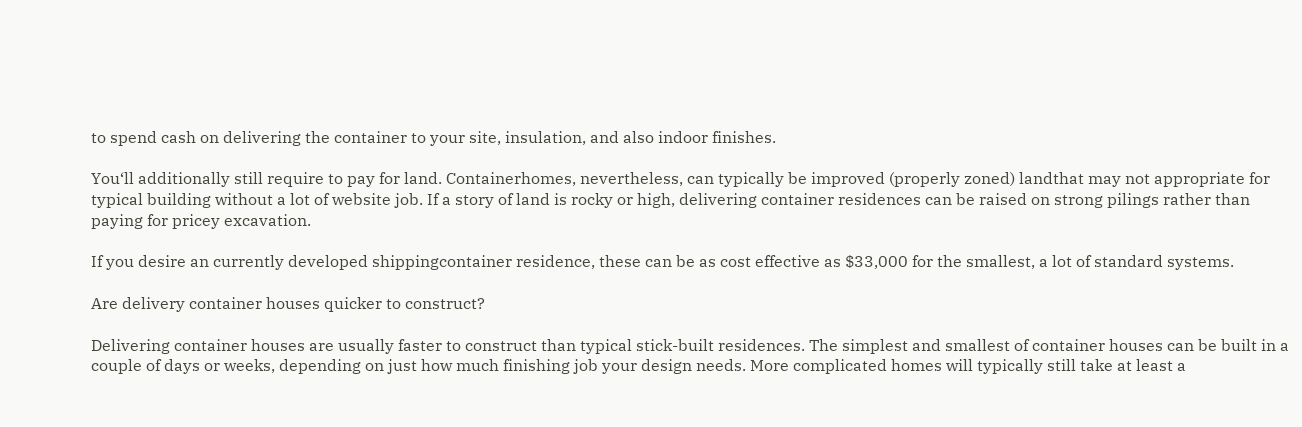to spend cash on delivering the container to your site, insulation, and also indoor finishes.

You‘ll additionally still require to pay for land. Containerhomes, nevertheless, can typically be improved (properly zoned) landthat may not appropriate for typical building without a lot of website job. If a story of land is rocky or high, delivering container residences can be raised on strong pilings rather than paying for pricey excavation.

If you desire an currently developed shippingcontainer residence, these can be as cost effective as $33,000 for the smallest, a lot of standard systems.

Are delivery container houses quicker to construct?

Delivering container houses are usually faster to construct than typical stick-built residences. The simplest and smallest of container houses can be built in a couple of days or weeks, depending on just how much finishing job your design needs. More complicated homes will typically still take at least a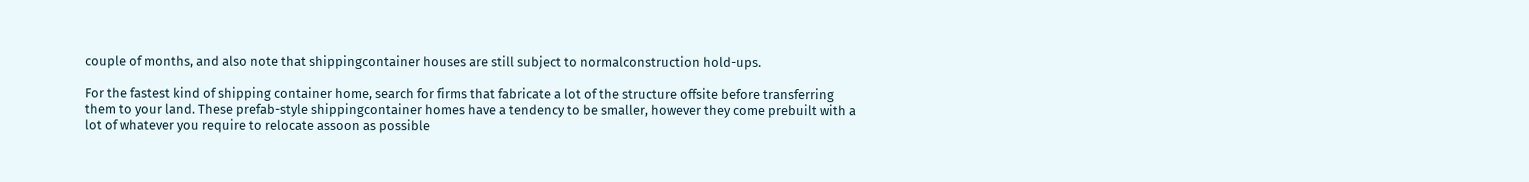couple of months, and also note that shippingcontainer houses are still subject to normalconstruction hold-ups.

For the fastest kind of shipping container home, search for firms that fabricate a lot of the structure offsite before transferring them to your land. These prefab-style shippingcontainer homes have a tendency to be smaller, however they come prebuilt with a lot of whatever you require to relocate assoon as possible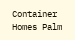Container Homes Palm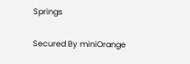Springs

Secured By miniOrange